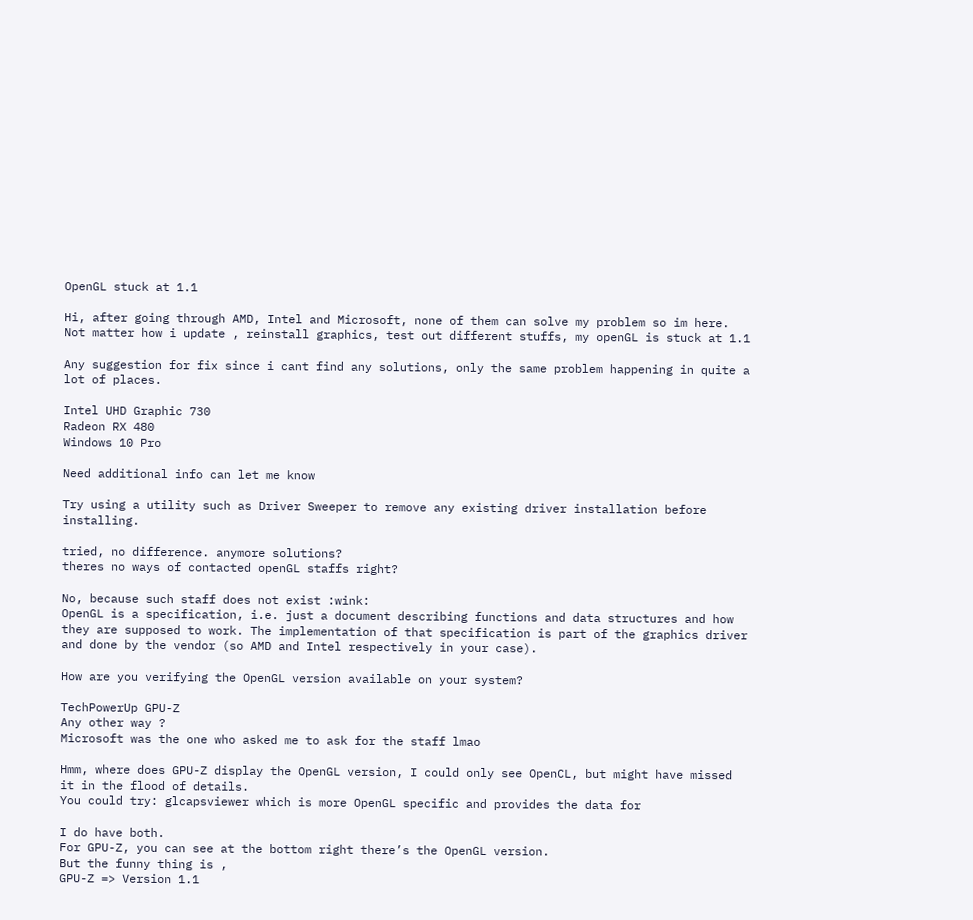OpenGL stuck at 1.1

Hi, after going through AMD, Intel and Microsoft, none of them can solve my problem so im here.
Not matter how i update , reinstall graphics, test out different stuffs, my openGL is stuck at 1.1

Any suggestion for fix since i cant find any solutions, only the same problem happening in quite a lot of places.

Intel UHD Graphic 730
Radeon RX 480
Windows 10 Pro

Need additional info can let me know

Try using a utility such as Driver Sweeper to remove any existing driver installation before installing.

tried, no difference. anymore solutions?
theres no ways of contacted openGL staffs right?

No, because such staff does not exist :wink:
OpenGL is a specification, i.e. just a document describing functions and data structures and how they are supposed to work. The implementation of that specification is part of the graphics driver and done by the vendor (so AMD and Intel respectively in your case).

How are you verifying the OpenGL version available on your system?

TechPowerUp GPU-Z
Any other way ?
Microsoft was the one who asked me to ask for the staff lmao

Hmm, where does GPU-Z display the OpenGL version, I could only see OpenCL, but might have missed it in the flood of details.
You could try: glcapsviewer which is more OpenGL specific and provides the data for

I do have both.
For GPU-Z, you can see at the bottom right there’s the OpenGL version.
But the funny thing is ,
GPU-Z => Version 1.1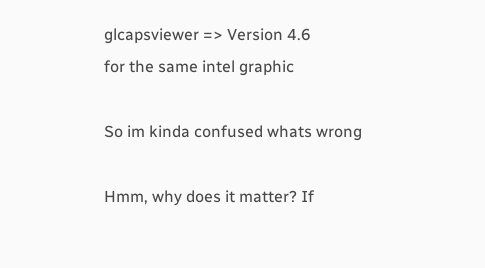glcapsviewer => Version 4.6
for the same intel graphic

So im kinda confused whats wrong

Hmm, why does it matter? If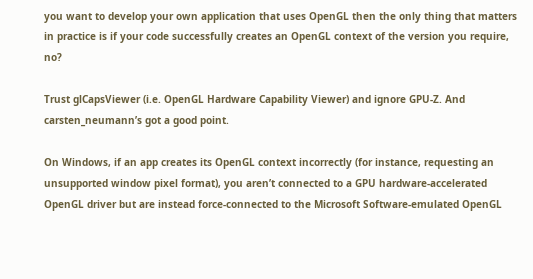you want to develop your own application that uses OpenGL then the only thing that matters in practice is if your code successfully creates an OpenGL context of the version you require, no?

Trust glCapsViewer (i.e. OpenGL Hardware Capability Viewer) and ignore GPU-Z. And carsten_neumann’s got a good point.

On Windows, if an app creates its OpenGL context incorrectly (for instance, requesting an unsupported window pixel format), you aren’t connected to a GPU hardware-accelerated OpenGL driver but are instead force-connected to the Microsoft Software-emulated OpenGL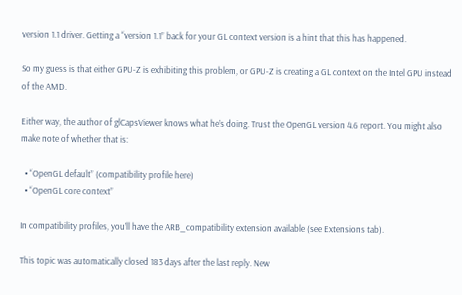version 1.1 driver. Getting a “version 1.1” back for your GL context version is a hint that this has happened.

So my guess is that either GPU-Z is exhibiting this problem, or GPU-Z is creating a GL context on the Intel GPU instead of the AMD.

Either way, the author of glCapsViewer knows what he’s doing. Trust the OpenGL version 4.6 report. You might also make note of whether that is:

  • “OpenGL default” (compatibility profile here)
  • “OpenGL core context”

In compatibility profiles, you’ll have the ARB_compatibility extension available (see Extensions tab).

This topic was automatically closed 183 days after the last reply. New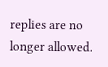replies are no longer allowed.